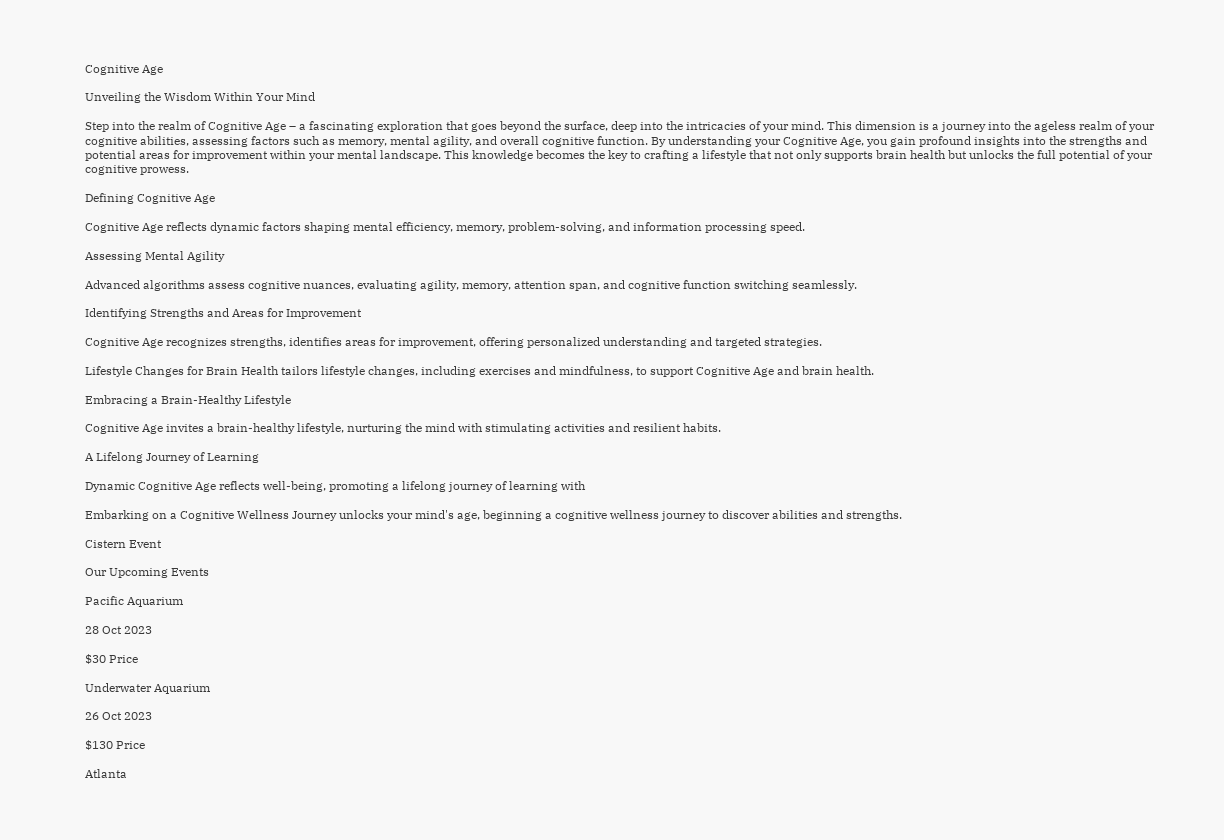Cognitive Age

Unveiling the Wisdom Within Your Mind

Step into the realm of Cognitive Age – a fascinating exploration that goes beyond the surface, deep into the intricacies of your mind. This dimension is a journey into the ageless realm of your cognitive abilities, assessing factors such as memory, mental agility, and overall cognitive function. By understanding your Cognitive Age, you gain profound insights into the strengths and potential areas for improvement within your mental landscape. This knowledge becomes the key to crafting a lifestyle that not only supports brain health but unlocks the full potential of your cognitive prowess.

Defining Cognitive Age

Cognitive Age reflects dynamic factors shaping mental efficiency, memory, problem-solving, and information processing speed.

Assessing Mental Agility

Advanced algorithms assess cognitive nuances, evaluating agility, memory, attention span, and cognitive function switching seamlessly.

Identifying Strengths and Areas for Improvement

Cognitive Age recognizes strengths, identifies areas for improvement, offering personalized understanding and targeted strategies.

Lifestyle Changes for Brain Health tailors lifestyle changes, including exercises and mindfulness, to support Cognitive Age and brain health.

Embracing a Brain-Healthy Lifestyle

Cognitive Age invites a brain-healthy lifestyle, nurturing the mind with stimulating activities and resilient habits.

A Lifelong Journey of Learning

Dynamic Cognitive Age reflects well-being, promoting a lifelong journey of learning with

Embarking on a Cognitive Wellness Journey unlocks your mind's age, beginning a cognitive wellness journey to discover abilities and strengths.

Cistern Event

Our Upcoming Events

Pacific Aquarium

28 Oct 2023

$30 Price

Underwater Aquarium

26 Oct 2023

$130 Price

Atlanta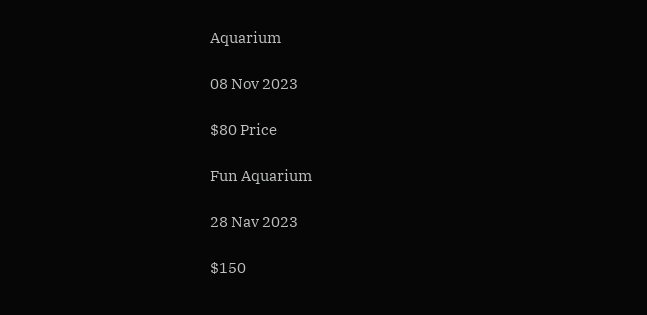Aquarium

08 Nov 2023

$80 Price

Fun Aquarium

28 Nav 2023

$150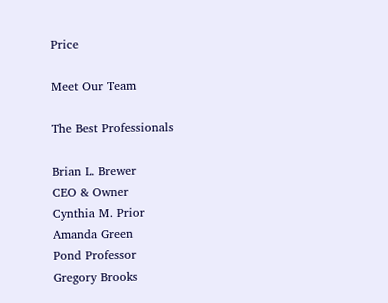Price

Meet Our Team

The Best Professionals

Brian L. Brewer
CEO & Owner
Cynthia M. Prior
Amanda Green
Pond Professor
Gregory Brooks